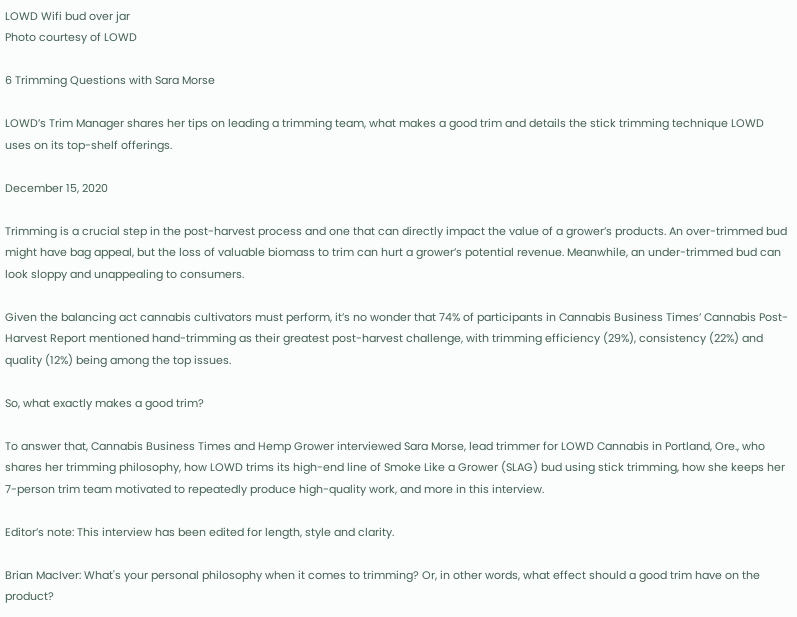LOWD Wifi bud over jar
Photo courtesy of LOWD

6 Trimming Questions with Sara Morse

LOWD’s Trim Manager shares her tips on leading a trimming team, what makes a good trim and details the stick trimming technique LOWD uses on its top-shelf offerings.

December 15, 2020

Trimming is a crucial step in the post-harvest process and one that can directly impact the value of a grower’s products. An over-trimmed bud might have bag appeal, but the loss of valuable biomass to trim can hurt a grower’s potential revenue. Meanwhile, an under-trimmed bud can look sloppy and unappealing to consumers.

Given the balancing act cannabis cultivators must perform, it’s no wonder that 74% of participants in Cannabis Business Times’ Cannabis Post-Harvest Report mentioned hand-trimming as their greatest post-harvest challenge, with trimming efficiency (29%), consistency (22%) and quality (12%) being among the top issues.

So, what exactly makes a good trim?

To answer that, Cannabis Business Times and Hemp Grower interviewed Sara Morse, lead trimmer for LOWD Cannabis in Portland, Ore., who shares her trimming philosophy, how LOWD trims its high-end line of Smoke Like a Grower (SLAG) bud using stick trimming, how she keeps her 7-person trim team motivated to repeatedly produce high-quality work, and more in this interview.

Editor’s note: This interview has been edited for length, style and clarity.

Brian MacIver: What's your personal philosophy when it comes to trimming? Or, in other words, what effect should a good trim have on the product?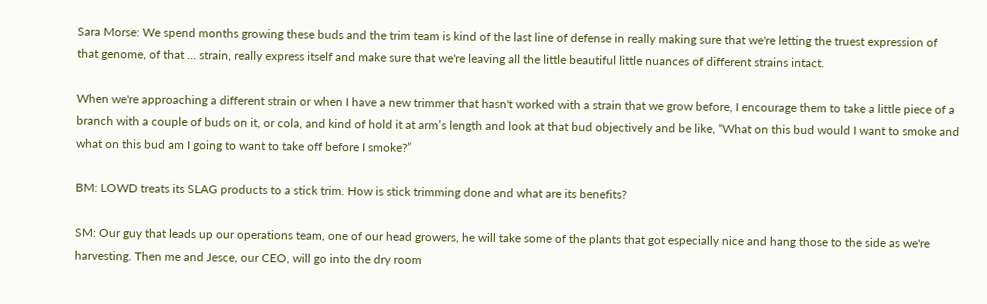Sara Morse: We spend months growing these buds and the trim team is kind of the last line of defense in really making sure that we're letting the truest expression of that genome, of that ... strain, really express itself and make sure that we're leaving all the little beautiful little nuances of different strains intact.

When we're approaching a different strain or when I have a new trimmer that hasn't worked with a strain that we grow before, I encourage them to take a little piece of a branch with a couple of buds on it, or cola, and kind of hold it at arm’s length and look at that bud objectively and be like, “What on this bud would I want to smoke and what on this bud am I going to want to take off before I smoke?”

BM: LOWD treats its SLAG products to a stick trim. How is stick trimming done and what are its benefits?

SM: Our guy that leads up our operations team, one of our head growers, he will take some of the plants that got especially nice and hang those to the side as we're harvesting. Then me and Jesce, our CEO, will go into the dry room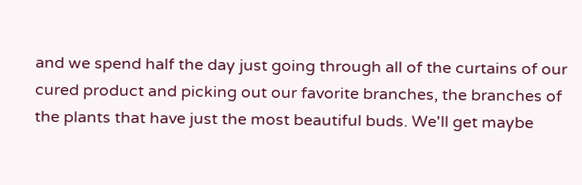and we spend half the day just going through all of the curtains of our cured product and picking out our favorite branches, the branches of the plants that have just the most beautiful buds. We'll get maybe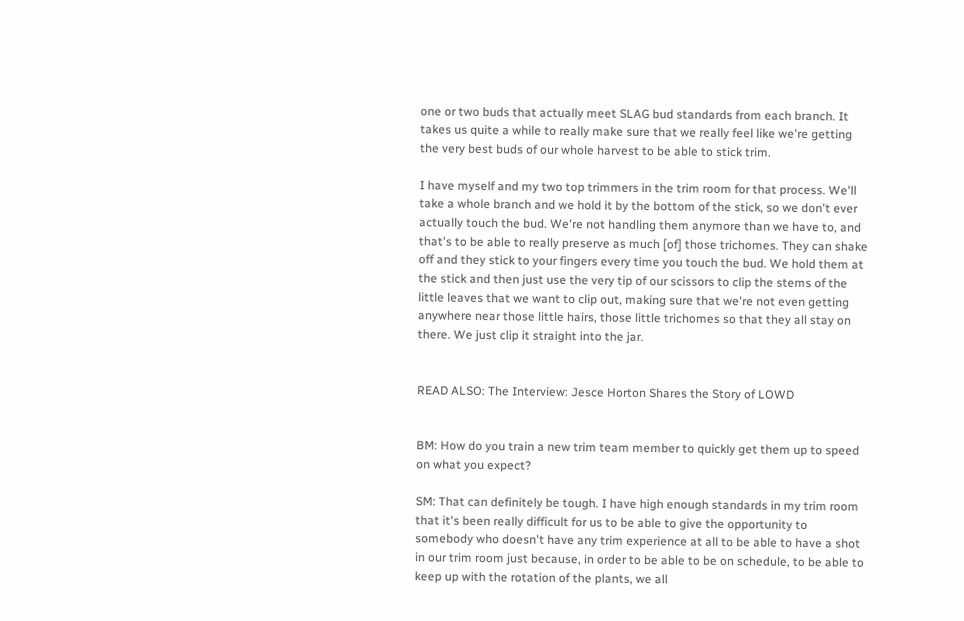one or two buds that actually meet SLAG bud standards from each branch. It takes us quite a while to really make sure that we really feel like we're getting the very best buds of our whole harvest to be able to stick trim.

I have myself and my two top trimmers in the trim room for that process. We'll take a whole branch and we hold it by the bottom of the stick, so we don't ever actually touch the bud. We're not handling them anymore than we have to, and that's to be able to really preserve as much [of] those trichomes. They can shake off and they stick to your fingers every time you touch the bud. We hold them at the stick and then just use the very tip of our scissors to clip the stems of the little leaves that we want to clip out, making sure that we're not even getting anywhere near those little hairs, those little trichomes so that they all stay on there. We just clip it straight into the jar.


READ ALSO: The Interview: Jesce Horton Shares the Story of LOWD


BM: How do you train a new trim team member to quickly get them up to speed on what you expect?

SM: That can definitely be tough. I have high enough standards in my trim room that it's been really difficult for us to be able to give the opportunity to somebody who doesn't have any trim experience at all to be able to have a shot in our trim room just because, in order to be able to be on schedule, to be able to keep up with the rotation of the plants, we all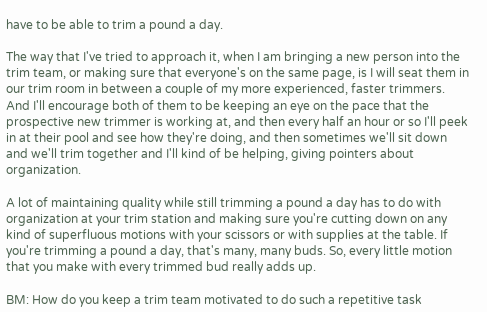have to be able to trim a pound a day.

The way that I've tried to approach it, when I am bringing a new person into the trim team, or making sure that everyone's on the same page, is I will seat them in our trim room in between a couple of my more experienced, faster trimmers. And I'll encourage both of them to be keeping an eye on the pace that the prospective new trimmer is working at, and then every half an hour or so I'll peek in at their pool and see how they're doing, and then sometimes we'll sit down and we'll trim together and I'll kind of be helping, giving pointers about organization.

A lot of maintaining quality while still trimming a pound a day has to do with organization at your trim station and making sure you're cutting down on any kind of superfluous motions with your scissors or with supplies at the table. If you're trimming a pound a day, that's many, many buds. So, every little motion that you make with every trimmed bud really adds up.

BM: How do you keep a trim team motivated to do such a repetitive task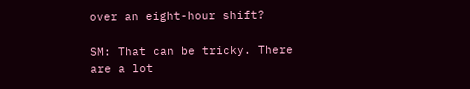over an eight-hour shift?

SM: That can be tricky. There are a lot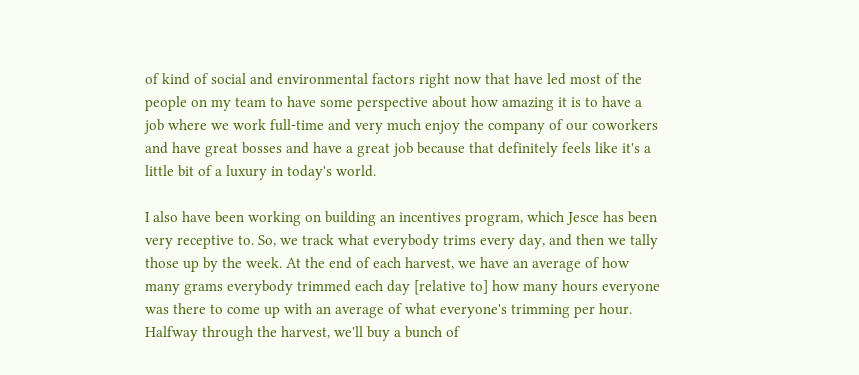of kind of social and environmental factors right now that have led most of the people on my team to have some perspective about how amazing it is to have a job where we work full-time and very much enjoy the company of our coworkers and have great bosses and have a great job because that definitely feels like it's a little bit of a luxury in today's world.

I also have been working on building an incentives program, which Jesce has been very receptive to. So, we track what everybody trims every day, and then we tally those up by the week. At the end of each harvest, we have an average of how many grams everybody trimmed each day [relative to] how many hours everyone was there to come up with an average of what everyone's trimming per hour. Halfway through the harvest, we'll buy a bunch of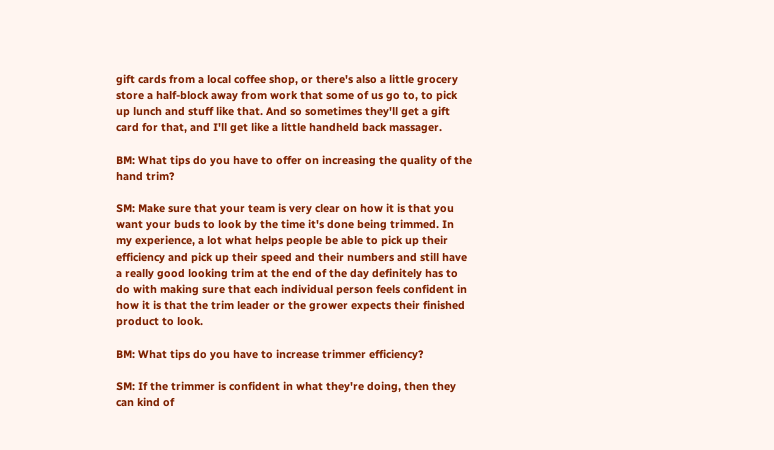gift cards from a local coffee shop, or there's also a little grocery store a half-block away from work that some of us go to, to pick up lunch and stuff like that. And so sometimes they'll get a gift card for that, and I'll get like a little handheld back massager.

BM: What tips do you have to offer on increasing the quality of the hand trim?

SM: Make sure that your team is very clear on how it is that you want your buds to look by the time it's done being trimmed. In my experience, a lot what helps people be able to pick up their efficiency and pick up their speed and their numbers and still have a really good looking trim at the end of the day definitely has to do with making sure that each individual person feels confident in how it is that the trim leader or the grower expects their finished product to look.

BM: What tips do you have to increase trimmer efficiency?

SM: If the trimmer is confident in what they're doing, then they can kind of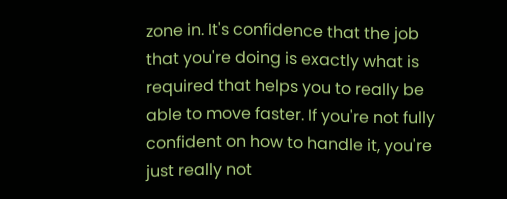zone in. It's confidence that the job that you're doing is exactly what is required that helps you to really be able to move faster. If you're not fully confident on how to handle it, you're just really not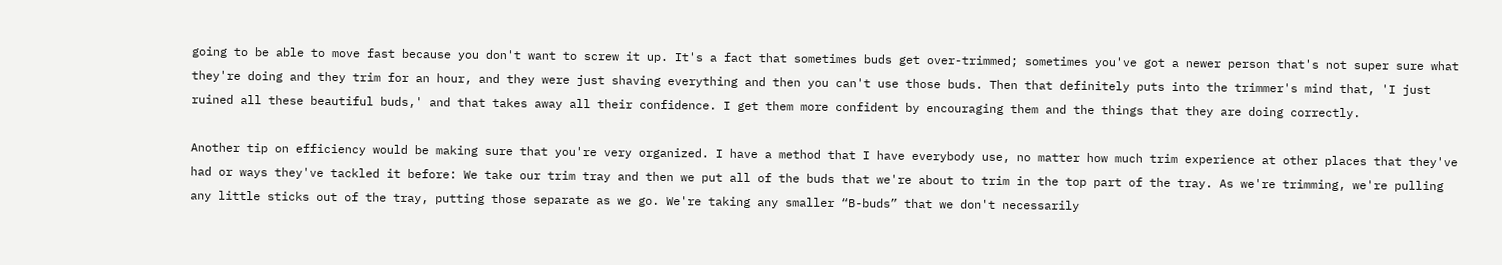going to be able to move fast because you don't want to screw it up. It's a fact that sometimes buds get over-trimmed; sometimes you've got a newer person that's not super sure what they're doing and they trim for an hour, and they were just shaving everything and then you can't use those buds. Then that definitely puts into the trimmer's mind that, 'I just ruined all these beautiful buds,' and that takes away all their confidence. I get them more confident by encouraging them and the things that they are doing correctly.

Another tip on efficiency would be making sure that you're very organized. I have a method that I have everybody use, no matter how much trim experience at other places that they've had or ways they've tackled it before: We take our trim tray and then we put all of the buds that we're about to trim in the top part of the tray. As we're trimming, we're pulling any little sticks out of the tray, putting those separate as we go. We're taking any smaller “B-buds” that we don't necessarily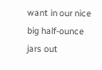want in our nice big half-ounce jars out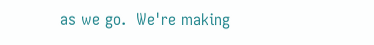as we go.  We're making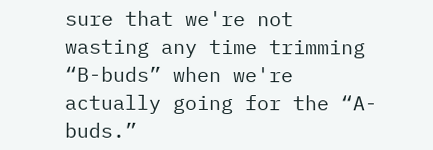sure that we're not wasting any time trimming “B-buds” when we're actually going for the “A-buds.”